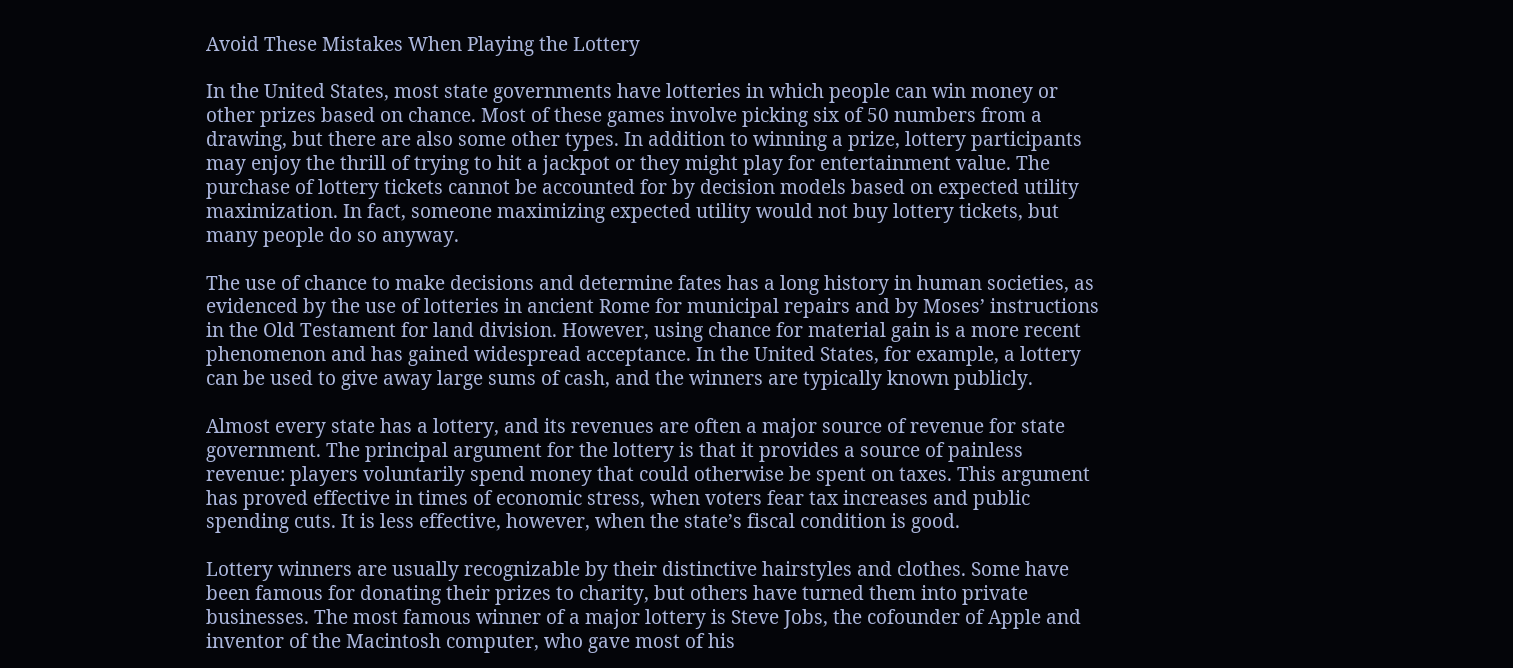Avoid These Mistakes When Playing the Lottery

In the United States, most state governments have lotteries in which people can win money or other prizes based on chance. Most of these games involve picking six of 50 numbers from a drawing, but there are also some other types. In addition to winning a prize, lottery participants may enjoy the thrill of trying to hit a jackpot or they might play for entertainment value. The purchase of lottery tickets cannot be accounted for by decision models based on expected utility maximization. In fact, someone maximizing expected utility would not buy lottery tickets, but many people do so anyway.

The use of chance to make decisions and determine fates has a long history in human societies, as evidenced by the use of lotteries in ancient Rome for municipal repairs and by Moses’ instructions in the Old Testament for land division. However, using chance for material gain is a more recent phenomenon and has gained widespread acceptance. In the United States, for example, a lottery can be used to give away large sums of cash, and the winners are typically known publicly.

Almost every state has a lottery, and its revenues are often a major source of revenue for state government. The principal argument for the lottery is that it provides a source of painless revenue: players voluntarily spend money that could otherwise be spent on taxes. This argument has proved effective in times of economic stress, when voters fear tax increases and public spending cuts. It is less effective, however, when the state’s fiscal condition is good.

Lottery winners are usually recognizable by their distinctive hairstyles and clothes. Some have been famous for donating their prizes to charity, but others have turned them into private businesses. The most famous winner of a major lottery is Steve Jobs, the cofounder of Apple and inventor of the Macintosh computer, who gave most of his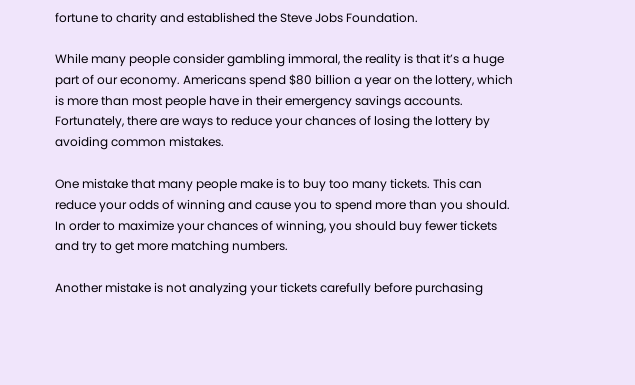fortune to charity and established the Steve Jobs Foundation.

While many people consider gambling immoral, the reality is that it’s a huge part of our economy. Americans spend $80 billion a year on the lottery, which is more than most people have in their emergency savings accounts. Fortunately, there are ways to reduce your chances of losing the lottery by avoiding common mistakes.

One mistake that many people make is to buy too many tickets. This can reduce your odds of winning and cause you to spend more than you should. In order to maximize your chances of winning, you should buy fewer tickets and try to get more matching numbers.

Another mistake is not analyzing your tickets carefully before purchasing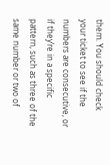them. You should check your ticket to see if the numbers are consecutive, or if they’re in a specific pattern, such as three of the same number or two of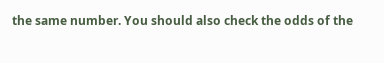the same number. You should also check the odds of the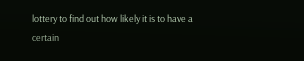lottery to find out how likely it is to have a certain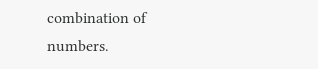combination of numbers.